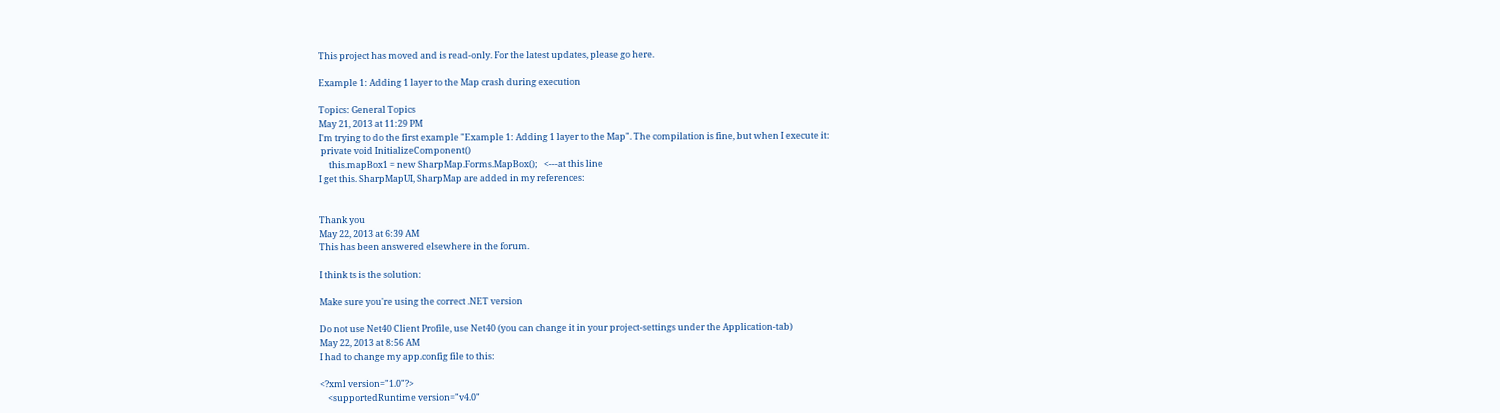This project has moved and is read-only. For the latest updates, please go here.

Example 1: Adding 1 layer to the Map crash during execution

Topics: General Topics
May 21, 2013 at 11:29 PM
I'm trying to do the first example "Example 1: Adding 1 layer to the Map". The compilation is fine, but when I execute it:
 private void InitializeComponent()
     this.mapBox1 = new SharpMap.Forms.MapBox();   <---at this line
I get this. SharpMapUI, SharpMap are added in my references:


Thank you
May 22, 2013 at 6:39 AM
This has been answered elsewhere in the forum.

I think ts is the solution:

Make sure you're using the correct .NET version

Do not use Net40 Client Profile, use Net40 (you can change it in your project-settings under the Application-tab)
May 22, 2013 at 8:56 AM
I had to change my app.config file to this:

<?xml version="1.0"?>
    <supportedRuntime version="v4.0"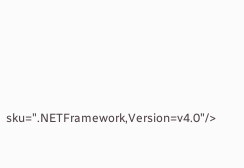sku=".NETFramework,Version=v4.0"/>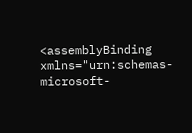<assemblyBinding xmlns="urn:schemas-microsoft-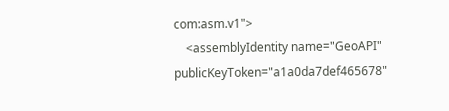com:asm.v1">
    <assemblyIdentity name="GeoAPI" publicKeyToken="a1a0da7def465678"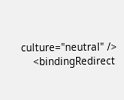culture="neutral" />
    <bindingRedirect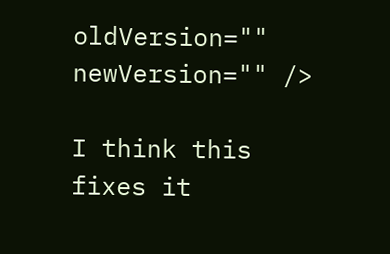oldVersion="" newVersion="" />

I think this fixes it